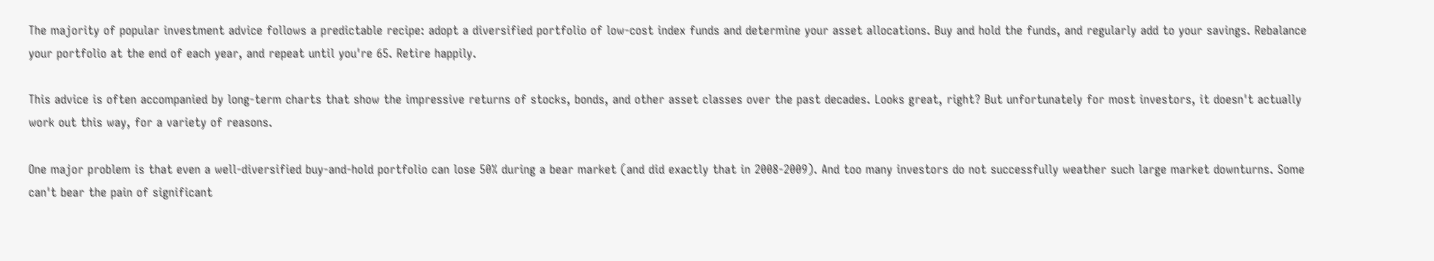The majority of popular investment advice follows a predictable recipe: adopt a diversified portfolio of low-cost index funds and determine your asset allocations. Buy and hold the funds, and regularly add to your savings. Rebalance your portfolio at the end of each year, and repeat until you're 65. Retire happily.

This advice is often accompanied by long-term charts that show the impressive returns of stocks, bonds, and other asset classes over the past decades. Looks great, right? But unfortunately for most investors, it doesn't actually work out this way, for a variety of reasons.

One major problem is that even a well-diversified buy-and-hold portfolio can lose 50% during a bear market (and did exactly that in 2008-2009). And too many investors do not successfully weather such large market downturns. Some can't bear the pain of significant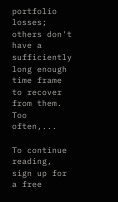portfolio losses; others don't have a sufficiently long enough time frame to recover from them. Too often,...

To continue reading, sign up for a free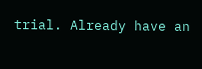trial. Already have an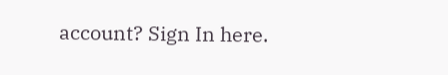account? Sign In here.